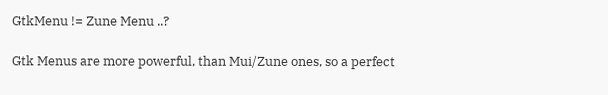GtkMenu != Zune Menu ..?

Gtk Menus are more powerful, than Mui/Zune ones, so a perfect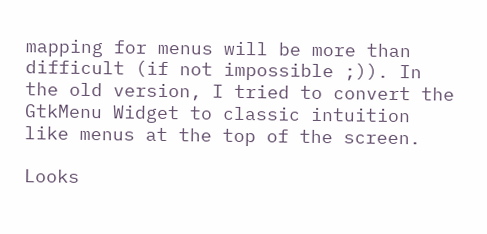mapping for menus will be more than difficult (if not impossible ;)). In the old version, I tried to convert the GtkMenu Widget to classic intuition like menus at the top of the screen.

Looks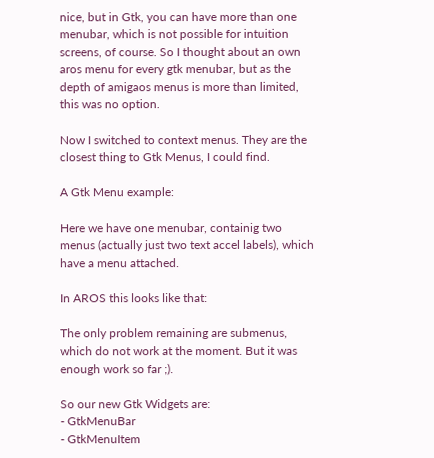nice, but in Gtk, you can have more than one menubar, which is not possible for intuition screens, of course. So I thought about an own aros menu for every gtk menubar, but as the depth of amigaos menus is more than limited, this was no option.

Now I switched to context menus. They are the closest thing to Gtk Menus, I could find.

A Gtk Menu example:

Here we have one menubar, containig two menus (actually just two text accel labels), which have a menu attached.

In AROS this looks like that:

The only problem remaining are submenus, which do not work at the moment. But it was enough work so far ;).

So our new Gtk Widgets are:
- GtkMenuBar
- GtkMenuItem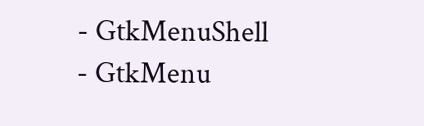- GtkMenuShell
- GtkMenu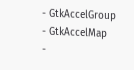- GtkAccelGroup
- GtkAccelMap
-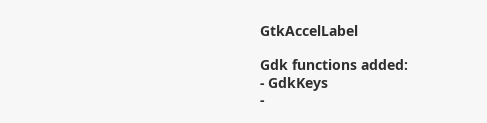GtkAccelLabel

Gdk functions added:
- GdkKeys
-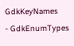GdkKeyNames
- GdkEnumTypes